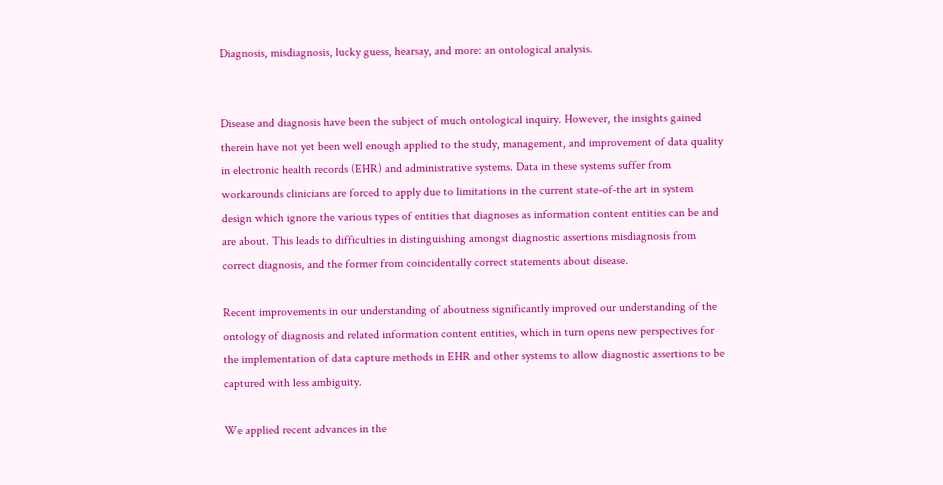Diagnosis, misdiagnosis, lucky guess, hearsay, and more: an ontological analysis.


Disease and diagnosis have been the subject of much ontological inquiry. However, the insights gained therein have not yet been well enough applied to the study, management, and improvement of data quality in electronic health records (EHR) and administrative systems. Data in these systems suffer from workarounds clinicians are forced to apply due to limitations in the current state-of-the art in system design which ignore the various types of entities that diagnoses as information content entities can be and are about. This leads to difficulties in distinguishing amongst diagnostic assertions misdiagnosis from correct diagnosis, and the former from coincidentally correct statements about disease.

Recent improvements in our understanding of aboutness significantly improved our understanding of the ontology of diagnosis and related information content entities, which in turn opens new perspectives for the implementation of data capture methods in EHR and other systems to allow diagnostic assertions to be captured with less ambiguity.

We applied recent advances in the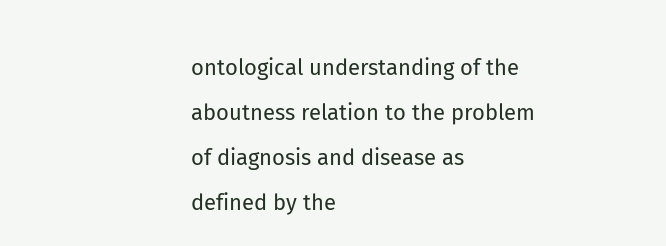ontological understanding of the aboutness relation to the problem of diagnosis and disease as defined by the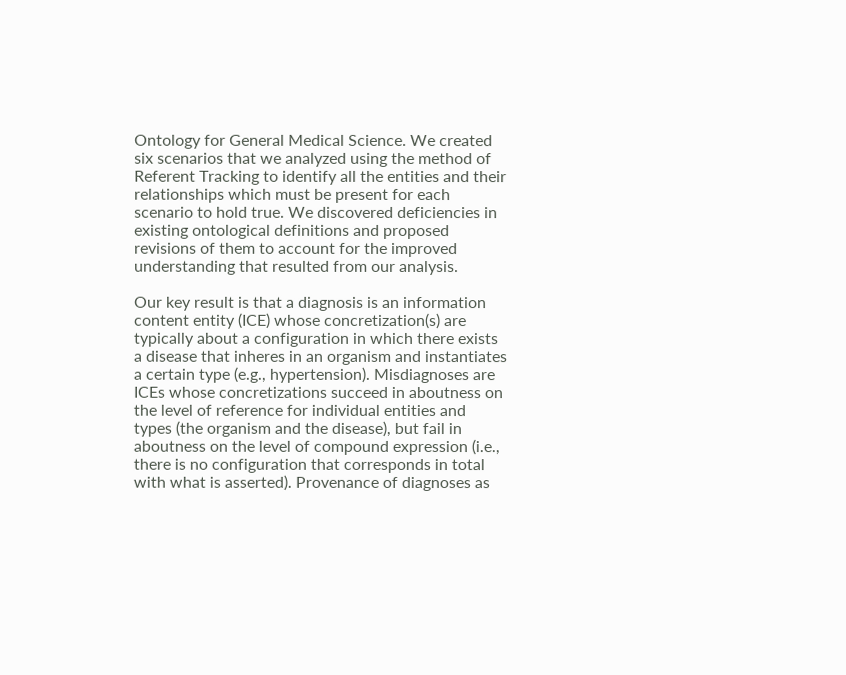Ontology for General Medical Science. We created six scenarios that we analyzed using the method of Referent Tracking to identify all the entities and their relationships which must be present for each scenario to hold true. We discovered deficiencies in existing ontological definitions and proposed revisions of them to account for the improved understanding that resulted from our analysis.

Our key result is that a diagnosis is an information content entity (ICE) whose concretization(s) are typically about a configuration in which there exists a disease that inheres in an organism and instantiates a certain type (e.g., hypertension). Misdiagnoses are ICEs whose concretizations succeed in aboutness on the level of reference for individual entities and types (the organism and the disease), but fail in aboutness on the level of compound expression (i.e., there is no configuration that corresponds in total with what is asserted). Provenance of diagnoses as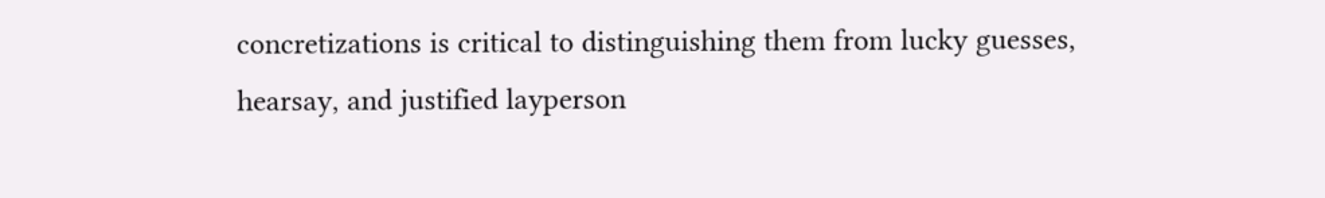concretizations is critical to distinguishing them from lucky guesses, hearsay, and justified layperson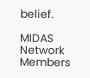belief.

MIDAS Network Members